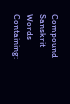Compound Sanskrit Words Containing: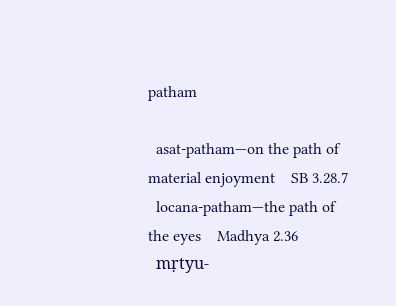patham

  asat-patham—on the path of material enjoyment    SB 3.28.7
  locana-patham—the path of the eyes    Madhya 2.36
  mṛtyu-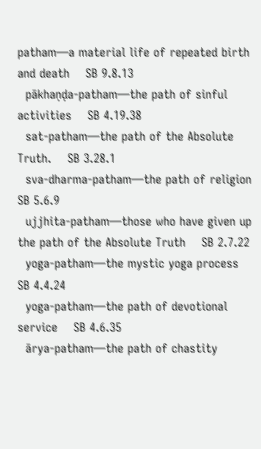patham—a material life of repeated birth and death    SB 9.8.13
  pākhaṇḍa-patham—the path of sinful activities    SB 4.19.38
  sat-patham—the path of the Absolute Truth.    SB 3.28.1
  sva-dharma-patham—the path of religion    SB 5.6.9
  ujjhita-patham—those who have given up the path of the Absolute Truth    SB 2.7.22
  yoga-patham—the mystic yoga process    SB 4.4.24
  yoga-patham—the path of devotional service    SB 4.6.35
  ārya-patham—the path of chastity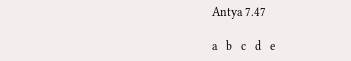Antya 7.47

a   b   c   d   e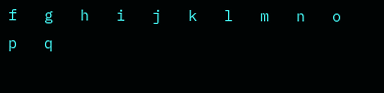f   g   h   i   j   k   l   m   n   o   p   q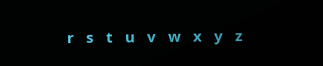r   s   t   u   v   w   x   y   z